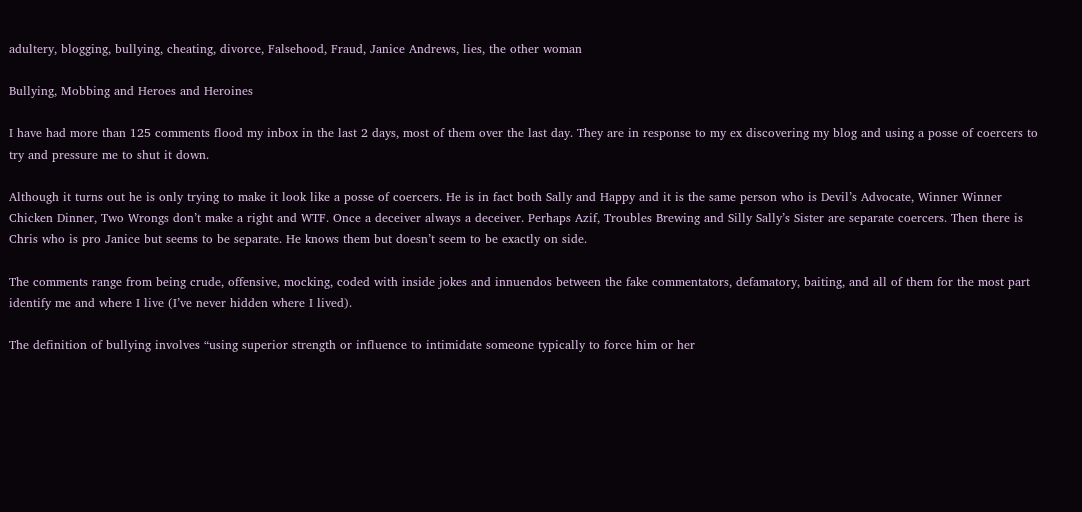adultery, blogging, bullying, cheating, divorce, Falsehood, Fraud, Janice Andrews, lies, the other woman

Bullying, Mobbing and Heroes and Heroines

I have had more than 125 comments flood my inbox in the last 2 days, most of them over the last day. They are in response to my ex discovering my blog and using a posse of coercers to try and pressure me to shut it down.

Although it turns out he is only trying to make it look like a posse of coercers. He is in fact both Sally and Happy and it is the same person who is Devil’s Advocate, Winner Winner Chicken Dinner, Two Wrongs don’t make a right and WTF. Once a deceiver always a deceiver. Perhaps Azif, Troubles Brewing and Silly Sally’s Sister are separate coercers. Then there is Chris who is pro Janice but seems to be separate. He knows them but doesn’t seem to be exactly on side.

The comments range from being crude, offensive, mocking, coded with inside jokes and innuendos between the fake commentators, defamatory, baiting, and all of them for the most part identify me and where I live (I’ve never hidden where I lived).

The definition of bullying involves “using superior strength or influence to intimidate someone typically to force him or her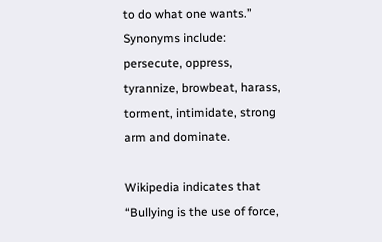to do what one wants.” Synonyms include: persecute, oppress, tyrannize, browbeat, harass, torment, intimidate, strong arm and dominate.

Wikipedia indicates that “Bullying is the use of force,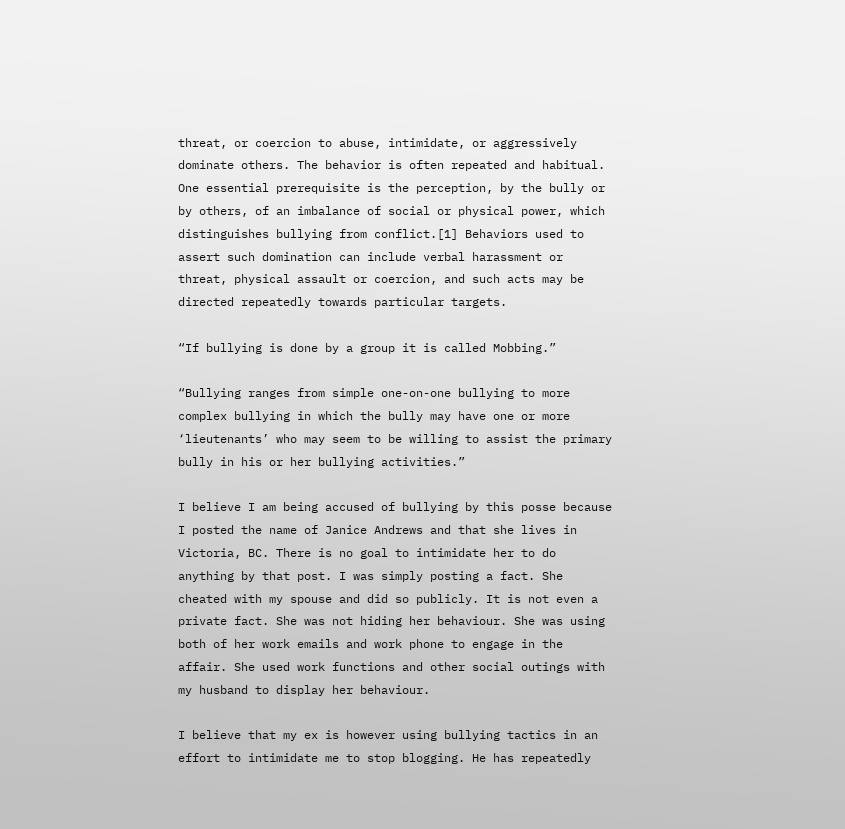threat, or coercion to abuse, intimidate, or aggressively dominate others. The behavior is often repeated and habitual. One essential prerequisite is the perception, by the bully or by others, of an imbalance of social or physical power, which distinguishes bullying from conflict.[1] Behaviors used to assert such domination can include verbal harassment or threat, physical assault or coercion, and such acts may be directed repeatedly towards particular targets.

“If bullying is done by a group it is called Mobbing.”

“Bullying ranges from simple one-on-one bullying to more complex bullying in which the bully may have one or more ‘lieutenants’ who may seem to be willing to assist the primary bully in his or her bullying activities.”

I believe I am being accused of bullying by this posse because I posted the name of Janice Andrews and that she lives in Victoria, BC. There is no goal to intimidate her to do anything by that post. I was simply posting a fact. She cheated with my spouse and did so publicly. It is not even a private fact. She was not hiding her behaviour. She was using both of her work emails and work phone to engage in the affair. She used work functions and other social outings with my husband to display her behaviour.

I believe that my ex is however using bullying tactics in an effort to intimidate me to stop blogging. He has repeatedly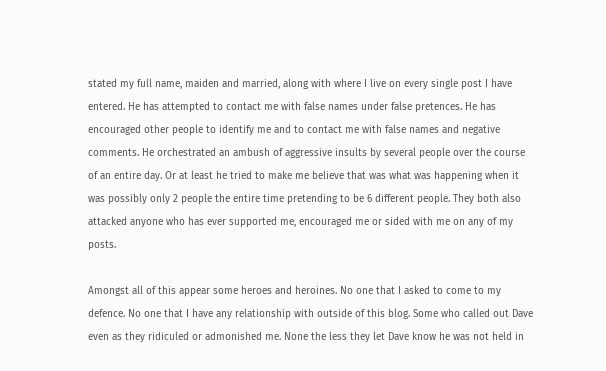stated my full name, maiden and married, along with where I live on every single post I have entered. He has attempted to contact me with false names under false pretences. He has encouraged other people to identify me and to contact me with false names and negative comments. He orchestrated an ambush of aggressive insults by several people over the course of an entire day. Or at least he tried to make me believe that was what was happening when it was possibly only 2 people the entire time pretending to be 6 different people. They both also attacked anyone who has ever supported me, encouraged me or sided with me on any of my posts.

Amongst all of this appear some heroes and heroines. No one that I asked to come to my defence. No one that I have any relationship with outside of this blog. Some who called out Dave even as they ridiculed or admonished me. None the less they let Dave know he was not held in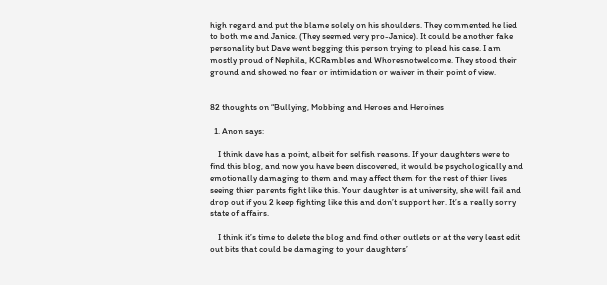high regard and put the blame solely on his shoulders. They commented he lied to both me and Janice. (They seemed very pro-Janice). It could be another fake personality but Dave went begging this person trying to plead his case. I am mostly proud of Nephila, KCRambles and Whoresnotwelcome. They stood their ground and showed no fear or intimidation or waiver in their point of view.


82 thoughts on “Bullying, Mobbing and Heroes and Heroines

  1. Anon says:

    I think dave has a point, albeit for selfish reasons. If your daughters were to find this blog, and now you have been discovered, it would be psychologically and emotionally damaging to them and may affect them for the rest of thier lives seeing thier parents fight like this. Your daughter is at university, she will fail and drop out if you 2 keep fighting like this and don’t support her. It’s a really sorry state of affairs.

    I think it’s time to delete the blog and find other outlets or at the very least edit out bits that could be damaging to your daughters’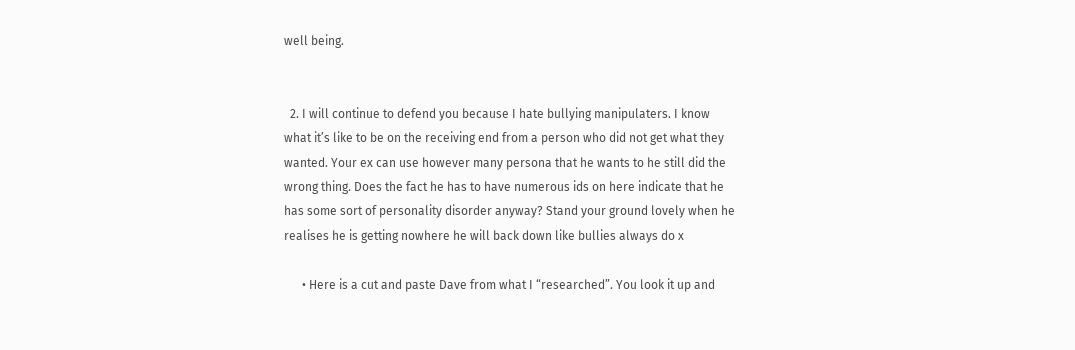well being.


  2. I will continue to defend you because I hate bullying manipulaters. I know what it’s like to be on the receiving end from a person who did not get what they wanted. Your ex can use however many persona that he wants to he still did the wrong thing. Does the fact he has to have numerous ids on here indicate that he has some sort of personality disorder anyway? Stand your ground lovely when he realises he is getting nowhere he will back down like bullies always do x

      • Here is a cut and paste Dave from what I “researched”. You look it up and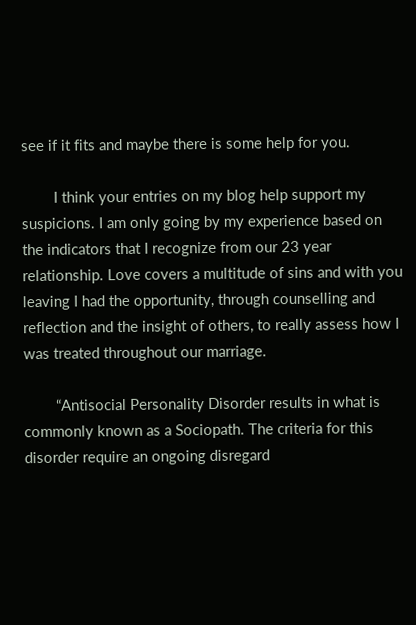see if it fits and maybe there is some help for you.

        I think your entries on my blog help support my suspicions. I am only going by my experience based on the indicators that I recognize from our 23 year relationship. Love covers a multitude of sins and with you leaving I had the opportunity, through counselling and reflection and the insight of others, to really assess how I was treated throughout our marriage.

        “Antisocial Personality Disorder results in what is commonly known as a Sociopath. The criteria for this disorder require an ongoing disregard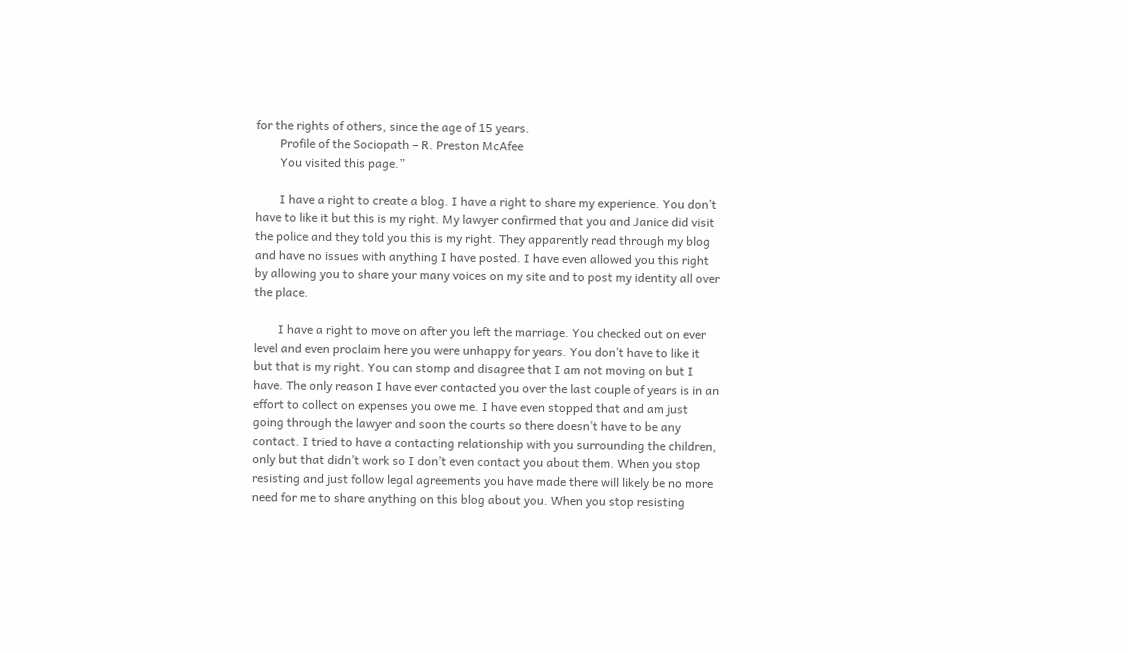for the rights of others, since the age of 15 years.
        Profile of the Sociopath – R. Preston McAfee
        You visited this page.”

        I have a right to create a blog. I have a right to share my experience. You don’t have to like it but this is my right. My lawyer confirmed that you and Janice did visit the police and they told you this is my right. They apparently read through my blog and have no issues with anything I have posted. I have even allowed you this right by allowing you to share your many voices on my site and to post my identity all over the place.

        I have a right to move on after you left the marriage. You checked out on ever level and even proclaim here you were unhappy for years. You don’t have to like it but that is my right. You can stomp and disagree that I am not moving on but I have. The only reason I have ever contacted you over the last couple of years is in an effort to collect on expenses you owe me. I have even stopped that and am just going through the lawyer and soon the courts so there doesn’t have to be any contact. I tried to have a contacting relationship with you surrounding the children, only but that didn’t work so I don’t even contact you about them. When you stop resisting and just follow legal agreements you have made there will likely be no more need for me to share anything on this blog about you. When you stop resisting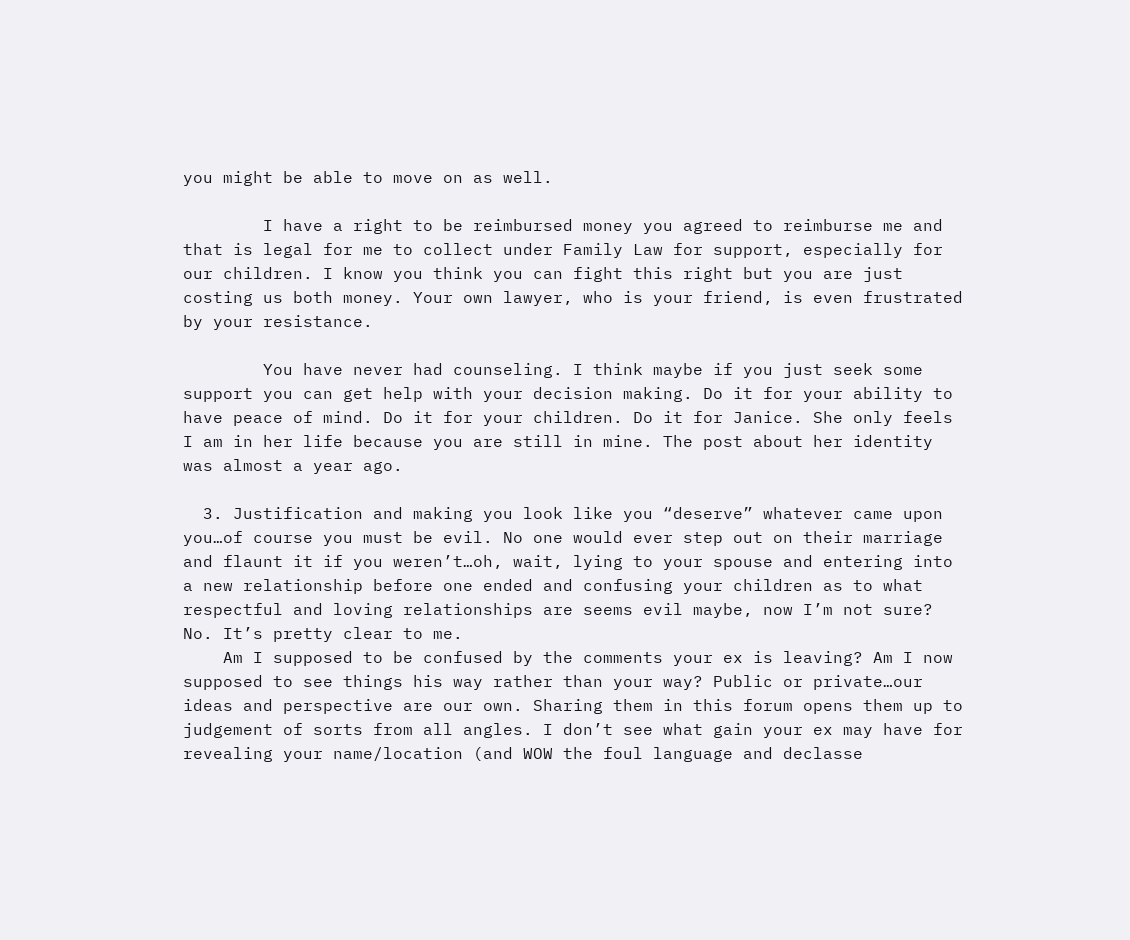you might be able to move on as well.

        I have a right to be reimbursed money you agreed to reimburse me and that is legal for me to collect under Family Law for support, especially for our children. I know you think you can fight this right but you are just costing us both money. Your own lawyer, who is your friend, is even frustrated by your resistance.

        You have never had counseling. I think maybe if you just seek some support you can get help with your decision making. Do it for your ability to have peace of mind. Do it for your children. Do it for Janice. She only feels I am in her life because you are still in mine. The post about her identity was almost a year ago.

  3. Justification and making you look like you “deserve” whatever came upon you…of course you must be evil. No one would ever step out on their marriage and flaunt it if you weren’t…oh, wait, lying to your spouse and entering into a new relationship before one ended and confusing your children as to what respectful and loving relationships are seems evil maybe, now I’m not sure? No. It’s pretty clear to me.
    Am I supposed to be confused by the comments your ex is leaving? Am I now supposed to see things his way rather than your way? Public or private…our ideas and perspective are our own. Sharing them in this forum opens them up to judgement of sorts from all angles. I don’t see what gain your ex may have for revealing your name/location (and WOW the foul language and declasse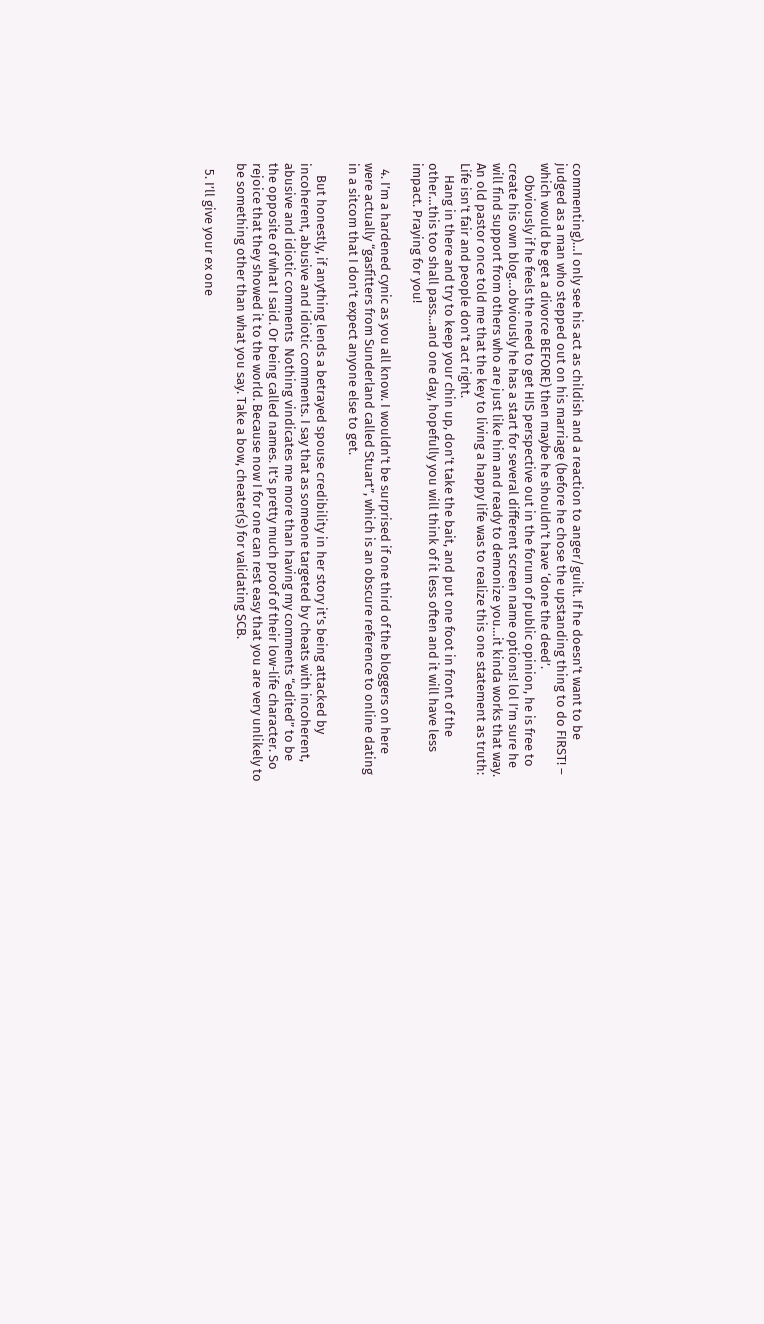commenting)…I only see his act as childish and a reaction to anger/guilt. If he doesn’t want to be judged as a man who stepped out on his marriage (before he chose the upstanding thing to do FIRST! – which would be get a divorce BEFORE) then maybe he shouldn’t have ‘done the deed’.
    Obviously if he feels the need to get HIS perspective out in the forum of public opinion, he is free to create his own blog…obviously he has a start for several different screen name options! lol I’m sure he will find support from others who are just like him and ready to demonize you…it kinda works that way. An old pastor once told me that the key to living a happy life was to realize this one statement as truth: Life isn’t fair and people don’t act right.
    Hang in there and try to keep your chin up, don’t take the bait, and put one foot in front of the other…this too shall pass…and one day, hopefully you will think of it less often and it will have less impact. Praying for you!

  4. I’m a hardened cynic as you all know. I wouldn’t be surprised if one third of the bloggers on here were actually “gasfitters from Sunderland called Stuart”, which is an obscure reference to online dating in a sitcom that I don’t expect anyone else to get.

    But honestly, if anything lends a betrayed spouse credibility in her story it’s being attacked by incoherent, abusive and idiotic comments. I say that as someone targeted by cheats with incoherent, abusive and idiotic comments  Nothing vindicates me more than having my comments “edited” to be the opposite of what I said. Or being called names. It’s pretty much proof of their low-life character. So rejoice that they showed it to the world. Because now I for one can rest easy that you are very unlikely to be something other than what you say. Take a bow, cheater(s) for validating SCB.

  5. I’ll give your ex one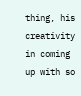thing, his creativity in coming up with so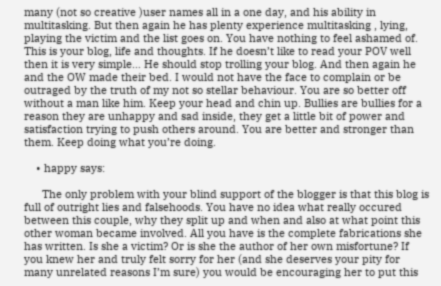many (not so creative )user names all in a one day, and his ability in multitasking. But then again he has plenty experience multitasking , lying, playing the victim and the list goes on. You have nothing to feel ashamed of. This is your blog, life and thoughts. If he doesn’t like to read your POV well then it is very simple… He should stop trolling your blog. And then again he and the OW made their bed. I would not have the face to complain or be outraged by the truth of my not so stellar behaviour. You are so better off without a man like him. Keep your head and chin up. Bullies are bullies for a reason they are unhappy and sad inside, they get a little bit of power and satisfaction trying to push others around. You are better and stronger than them. Keep doing what you’re doing.

    • happy says:

      The only problem with your blind support of the blogger is that this blog is full of outright lies and falsehoods. You have no idea what really occured between this couple, why they split up and when and also at what point this other woman became involved. All you have is the complete fabrications she has written. Is she a victim? Or is she the author of her own misfortune? If you knew her and truly felt sorry for her (and she deserves your pity for many unrelated reasons I’m sure) you would be encouraging her to put this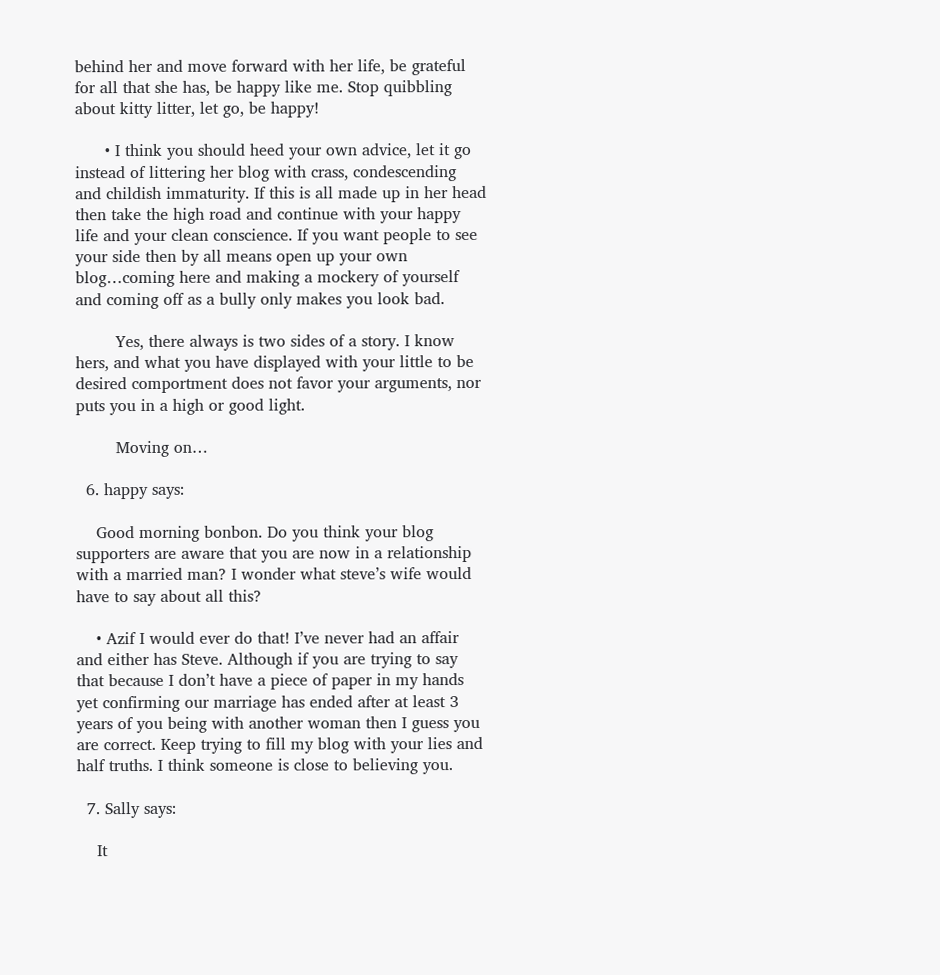behind her and move forward with her life, be grateful for all that she has, be happy like me. Stop quibbling about kitty litter, let go, be happy!

      • I think you should heed your own advice, let it go instead of littering her blog with crass, condescending and childish immaturity. If this is all made up in her head then take the high road and continue with your happy life and your clean conscience. If you want people to see your side then by all means open up your own blog…coming here and making a mockery of yourself and coming off as a bully only makes you look bad.

        Yes, there always is two sides of a story. I know hers, and what you have displayed with your little to be desired comportment does not favor your arguments, nor puts you in a high or good light.

        Moving on…

  6. happy says:

    Good morning bonbon. Do you think your blog supporters are aware that you are now in a relationship with a married man? I wonder what steve’s wife would have to say about all this?

    • Azif I would ever do that! I’ve never had an affair and either has Steve. Although if you are trying to say that because I don’t have a piece of paper in my hands yet confirming our marriage has ended after at least 3 years of you being with another woman then I guess you are correct. Keep trying to fill my blog with your lies and half truths. I think someone is close to believing you.

  7. Sally says:

    It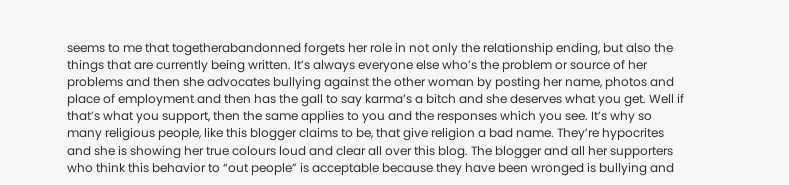seems to me that togetherabandonned forgets her role in not only the relationship ending, but also the things that are currently being written. It’s always everyone else who’s the problem or source of her problems and then she advocates bullying against the other woman by posting her name, photos and place of employment and then has the gall to say karma’s a bitch and she deserves what you get. Well if that’s what you support, then the same applies to you and the responses which you see. It’s why so many religious people, like this blogger claims to be, that give religion a bad name. They’re hypocrites and she is showing her true colours loud and clear all over this blog. The blogger and all her supporters who think this behavior to “out people” is acceptable because they have been wronged is bullying and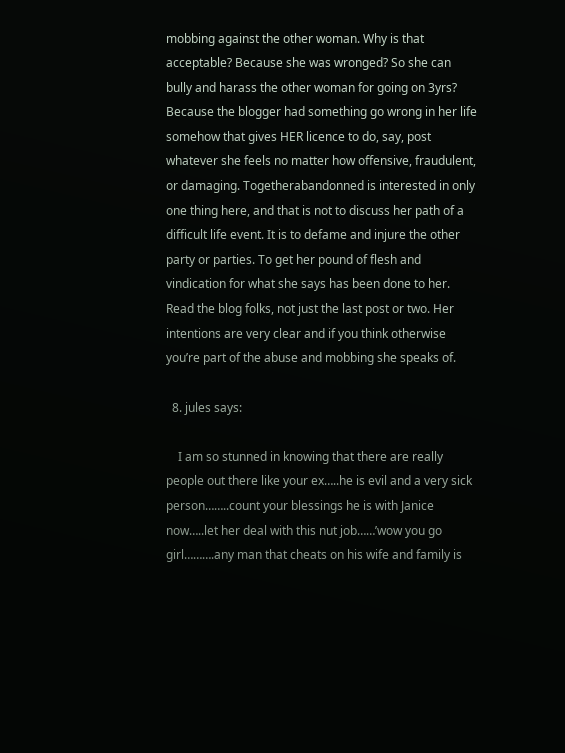mobbing against the other woman. Why is that acceptable? Because she was wronged? So she can bully and harass the other woman for going on 3yrs? Because the blogger had something go wrong in her life somehow that gives HER licence to do, say, post whatever she feels no matter how offensive, fraudulent, or damaging. Togetherabandonned is interested in only one thing here, and that is not to discuss her path of a difficult life event. It is to defame and injure the other party or parties. To get her pound of flesh and vindication for what she says has been done to her. Read the blog folks, not just the last post or two. Her intentions are very clear and if you think otherwise you’re part of the abuse and mobbing she speaks of.

  8. jules says:

    I am so stunned in knowing that there are really people out there like your ex…..he is evil and a very sick person……..count your blessings he is with Janice now…..let her deal with this nut job……’wow you go girl……….any man that cheats on his wife and family is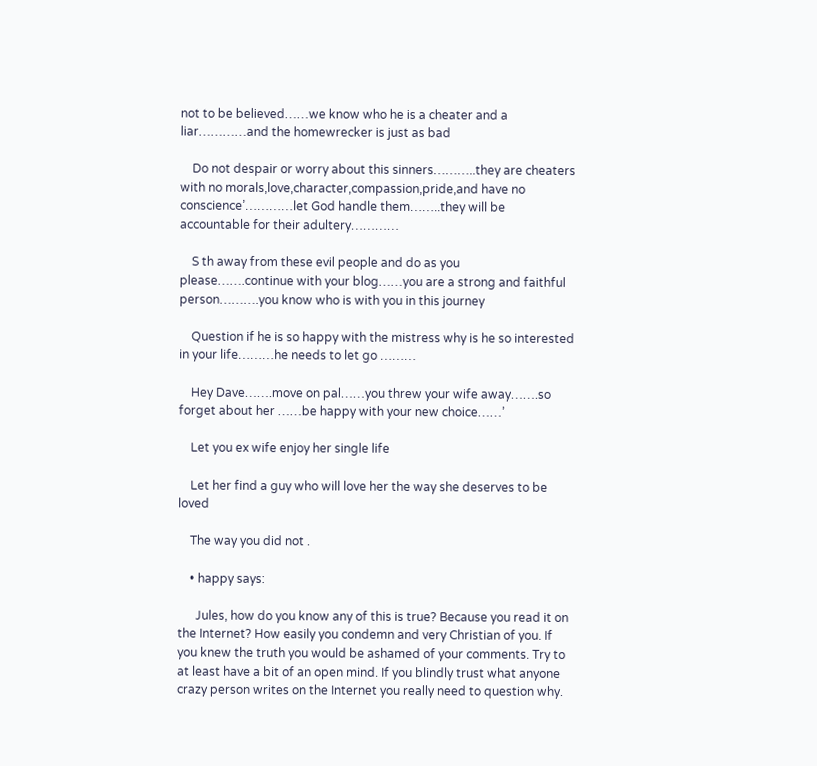not to be believed……we know who he is a cheater and a liar…………and the homewrecker is just as bad

    Do not despair or worry about this sinners………..they are cheaters with no morals,love,character,compassion,pride,and have no conscience’…………let God handle them……..they will be accountable for their adultery…………

    S th away from these evil people and do as you please…….continue with your blog……you are a strong and faithful person……….you know who is with you in this journey

    Question if he is so happy with the mistress why is he so interested in your life………he needs to let go ………

    Hey Dave…….move on pal……you threw your wife away…….so forget about her ……be happy with your new choice……’

    Let you ex wife enjoy her single life

    Let her find a guy who will love her the way she deserves to be loved

    The way you did not .

    • happy says:

      Jules, how do you know any of this is true? Because you read it on the Internet? How easily you condemn and very Christian of you. If you knew the truth you would be ashamed of your comments. Try to at least have a bit of an open mind. If you blindly trust what anyone crazy person writes on the Internet you really need to question why.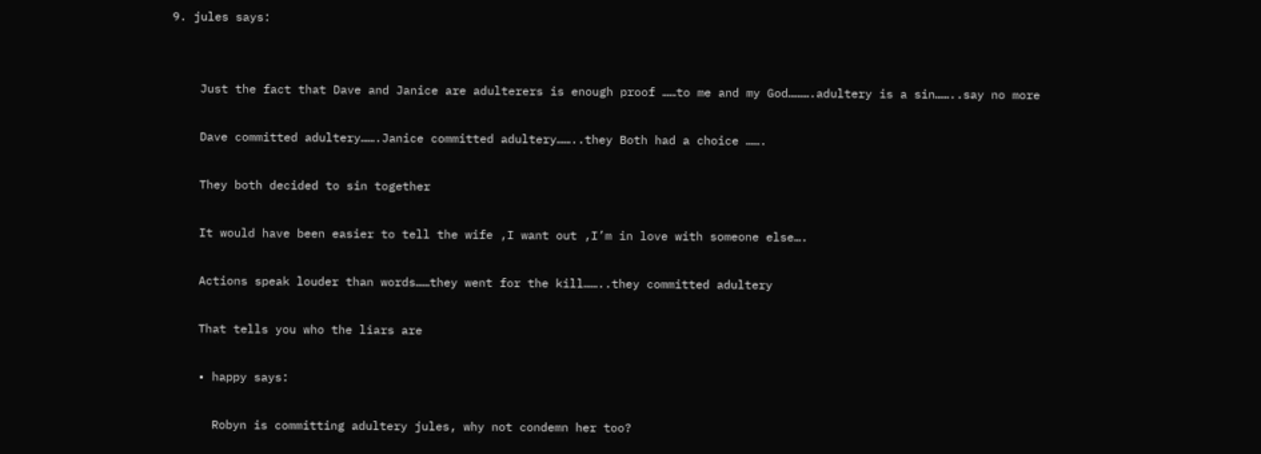9. jules says:


    Just the fact that Dave and Janice are adulterers is enough proof ……to me and my God……….adultery is a sin……..say no more

    Dave committed adultery…….Janice committed adultery……..they Both had a choice …….

    They both decided to sin together

    It would have been easier to tell the wife ,I want out ,I’m in love with someone else….

    Actions speak louder than words……they went for the kill……..they committed adultery

    That tells you who the liars are

    • happy says:

      Robyn is committing adultery jules, why not condemn her too?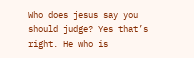Who does jesus say you should judge? Yes that’s right. He who is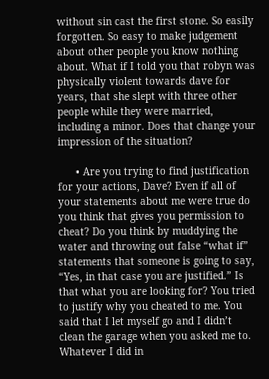without sin cast the first stone. So easily forgotten. So easy to make judgement about other people you know nothing about. What if I told you that robyn was physically violent towards dave for years, that she slept with three other people while they were married, including a minor. Does that change your impression of the situation?

      • Are you trying to find justification for your actions, Dave? Even if all of your statements about me were true do you think that gives you permission to cheat? Do you think by muddying the water and throwing out false “what if” statements that someone is going to say, “Yes, in that case you are justified.” Is that what you are looking for? You tried to justify why you cheated to me. You said that I let myself go and I didn’t clean the garage when you asked me to. Whatever I did in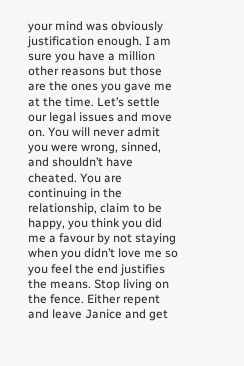your mind was obviously justification enough. I am sure you have a million other reasons but those are the ones you gave me at the time. Let’s settle our legal issues and move on. You will never admit you were wrong, sinned, and shouldn’t have cheated. You are continuing in the relationship, claim to be happy, you think you did me a favour by not staying when you didn’t love me so you feel the end justifies the means. Stop living on the fence. Either repent and leave Janice and get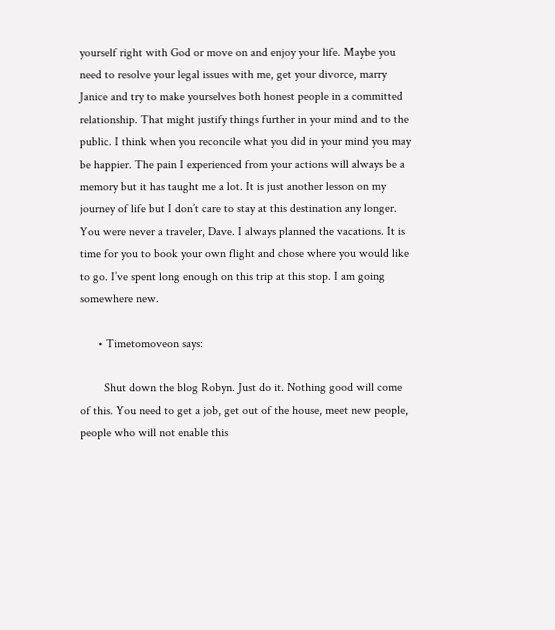yourself right with God or move on and enjoy your life. Maybe you need to resolve your legal issues with me, get your divorce, marry Janice and try to make yourselves both honest people in a committed relationship. That might justify things further in your mind and to the public. I think when you reconcile what you did in your mind you may be happier. The pain I experienced from your actions will always be a memory but it has taught me a lot. It is just another lesson on my journey of life but I don’t care to stay at this destination any longer. You were never a traveler, Dave. I always planned the vacations. It is time for you to book your own flight and chose where you would like to go. I’ve spent long enough on this trip at this stop. I am going somewhere new.

      • Timetomoveon says:

        Shut down the blog Robyn. Just do it. Nothing good will come of this. You need to get a job, get out of the house, meet new people, people who will not enable this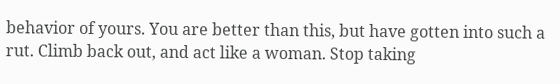behavior of yours. You are better than this, but have gotten into such a rut. Climb back out, and act like a woman. Stop taking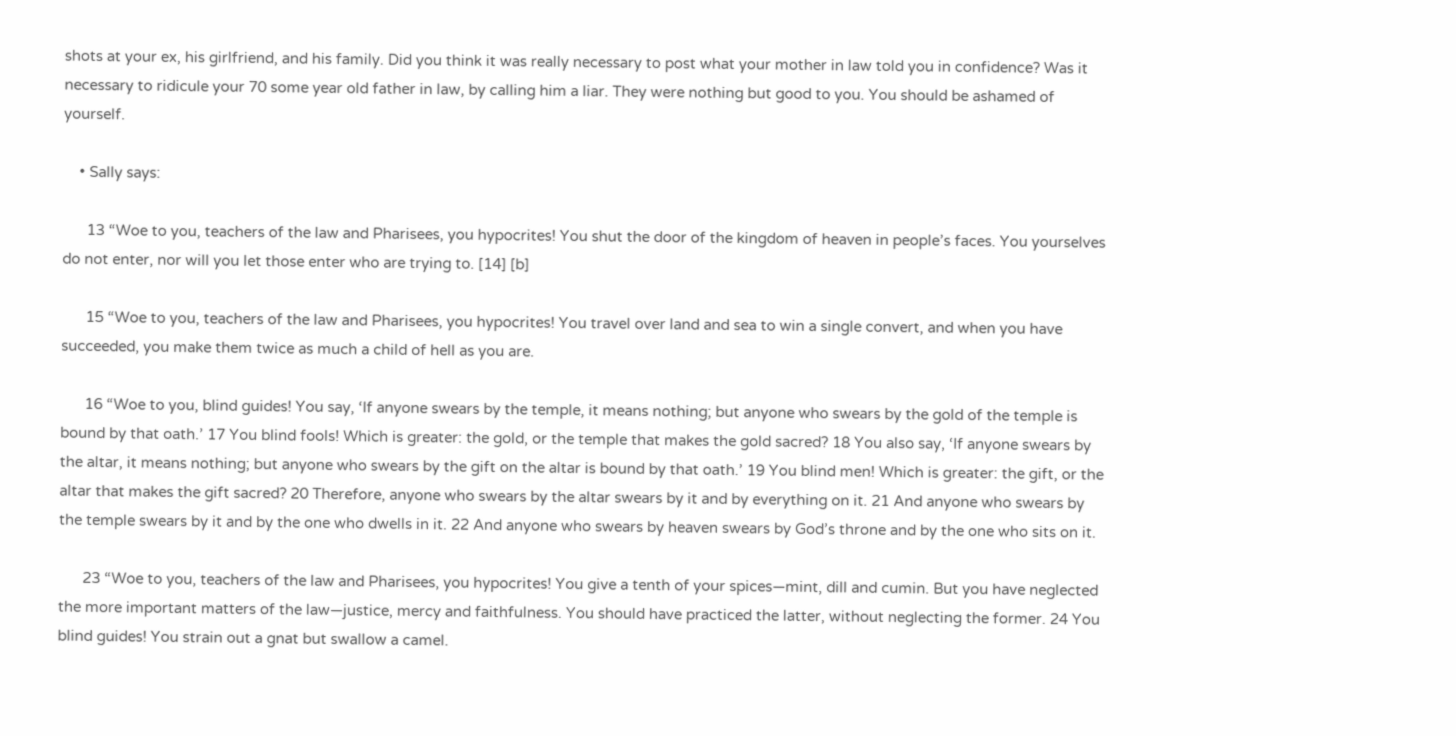shots at your ex, his girlfriend, and his family. Did you think it was really necessary to post what your mother in law told you in confidence? Was it necessary to ridicule your 70 some year old father in law, by calling him a liar. They were nothing but good to you. You should be ashamed of yourself.

    • Sally says:

      13 “Woe to you, teachers of the law and Pharisees, you hypocrites! You shut the door of the kingdom of heaven in people’s faces. You yourselves do not enter, nor will you let those enter who are trying to. [14] [b]

      15 “Woe to you, teachers of the law and Pharisees, you hypocrites! You travel over land and sea to win a single convert, and when you have succeeded, you make them twice as much a child of hell as you are.

      16 “Woe to you, blind guides! You say, ‘If anyone swears by the temple, it means nothing; but anyone who swears by the gold of the temple is bound by that oath.’ 17 You blind fools! Which is greater: the gold, or the temple that makes the gold sacred? 18 You also say, ‘If anyone swears by the altar, it means nothing; but anyone who swears by the gift on the altar is bound by that oath.’ 19 You blind men! Which is greater: the gift, or the altar that makes the gift sacred? 20 Therefore, anyone who swears by the altar swears by it and by everything on it. 21 And anyone who swears by the temple swears by it and by the one who dwells in it. 22 And anyone who swears by heaven swears by God’s throne and by the one who sits on it.

      23 “Woe to you, teachers of the law and Pharisees, you hypocrites! You give a tenth of your spices—mint, dill and cumin. But you have neglected the more important matters of the law—justice, mercy and faithfulness. You should have practiced the latter, without neglecting the former. 24 You blind guides! You strain out a gnat but swallow a camel.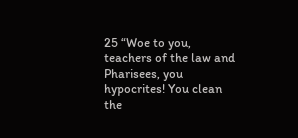25 “Woe to you, teachers of the law and Pharisees, you hypocrites! You clean the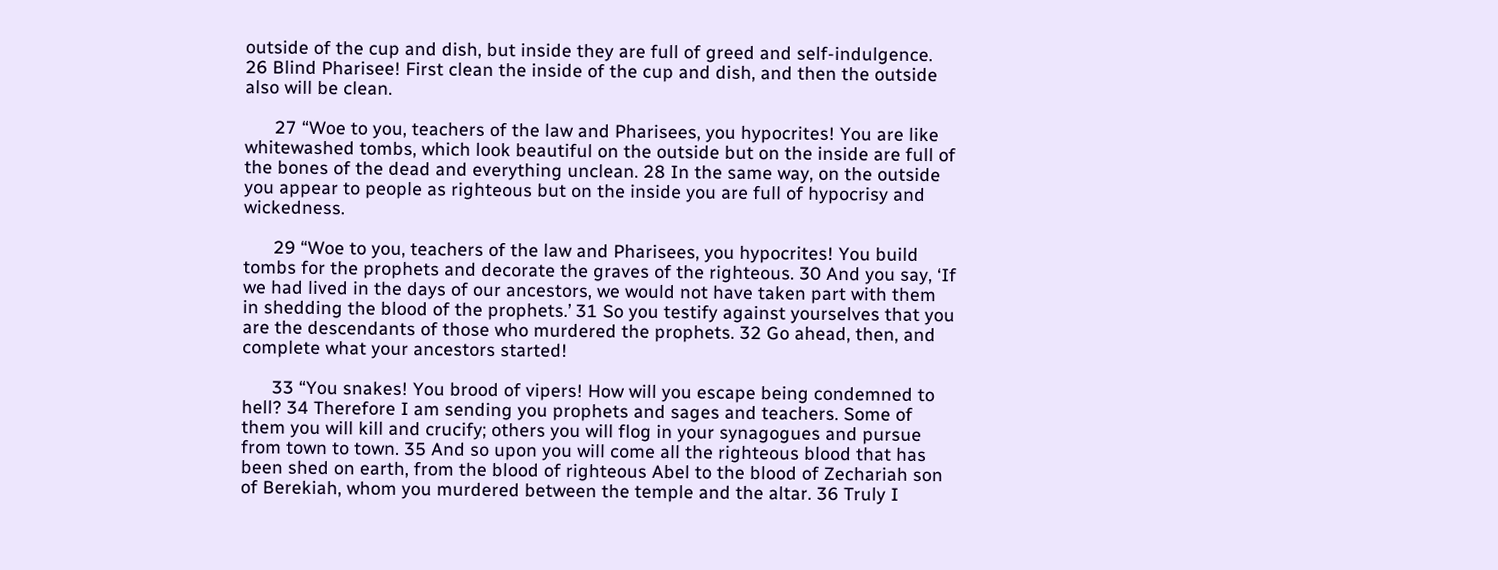outside of the cup and dish, but inside they are full of greed and self-indulgence. 26 Blind Pharisee! First clean the inside of the cup and dish, and then the outside also will be clean.

      27 “Woe to you, teachers of the law and Pharisees, you hypocrites! You are like whitewashed tombs, which look beautiful on the outside but on the inside are full of the bones of the dead and everything unclean. 28 In the same way, on the outside you appear to people as righteous but on the inside you are full of hypocrisy and wickedness.

      29 “Woe to you, teachers of the law and Pharisees, you hypocrites! You build tombs for the prophets and decorate the graves of the righteous. 30 And you say, ‘If we had lived in the days of our ancestors, we would not have taken part with them in shedding the blood of the prophets.’ 31 So you testify against yourselves that you are the descendants of those who murdered the prophets. 32 Go ahead, then, and complete what your ancestors started!

      33 “You snakes! You brood of vipers! How will you escape being condemned to hell? 34 Therefore I am sending you prophets and sages and teachers. Some of them you will kill and crucify; others you will flog in your synagogues and pursue from town to town. 35 And so upon you will come all the righteous blood that has been shed on earth, from the blood of righteous Abel to the blood of Zechariah son of Berekiah, whom you murdered between the temple and the altar. 36 Truly I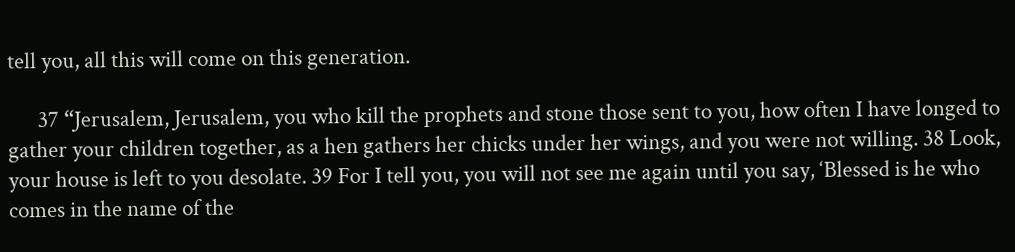tell you, all this will come on this generation.

      37 “Jerusalem, Jerusalem, you who kill the prophets and stone those sent to you, how often I have longed to gather your children together, as a hen gathers her chicks under her wings, and you were not willing. 38 Look, your house is left to you desolate. 39 For I tell you, you will not see me again until you say, ‘Blessed is he who comes in the name of the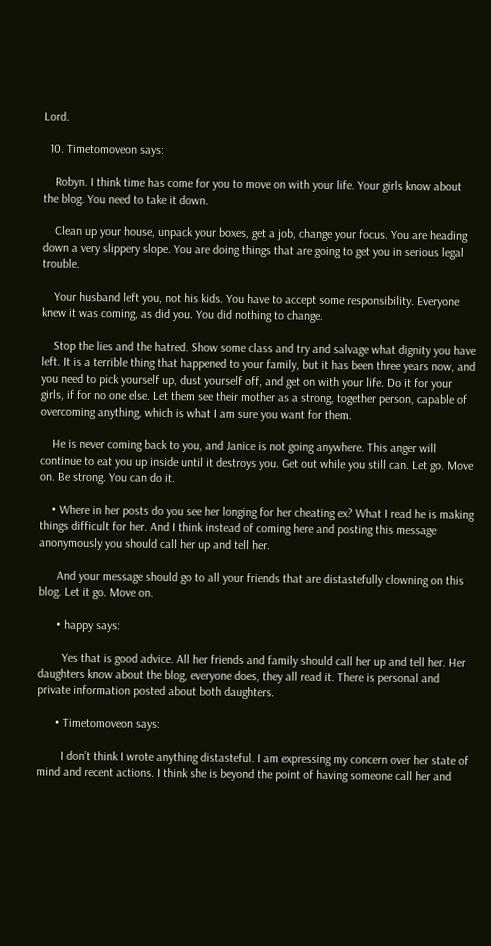Lord.

  10. Timetomoveon says:

    Robyn. I think time has come for you to move on with your life. Your girls know about the blog. You need to take it down.

    Clean up your house, unpack your boxes, get a job, change your focus. You are heading down a very slippery slope. You are doing things that are going to get you in serious legal trouble.

    Your husband left you, not his kids. You have to accept some responsibility. Everyone knew it was coming, as did you. You did nothing to change.

    Stop the lies and the hatred. Show some class and try and salvage what dignity you have left. It is a terrible thing that happened to your family, but it has been three years now, and you need to pick yourself up, dust yourself off, and get on with your life. Do it for your girls, if for no one else. Let them see their mother as a strong, together person, capable of overcoming anything, which is what I am sure you want for them.

    He is never coming back to you, and Janice is not going anywhere. This anger will continue to eat you up inside until it destroys you. Get out while you still can. Let go. Move on. Be strong. You can do it.

    • Where in her posts do you see her longing for her cheating ex? What I read he is making things difficult for her. And I think instead of coming here and posting this message anonymously you should call her up and tell her.

      And your message should go to all your friends that are distastefully clowning on this blog. Let it go. Move on.

      • happy says:

        Yes that is good advice. All her friends and family should call her up and tell her. Her daughters know about the blog, everyone does, they all read it. There is personal and private information posted about both daughters.

      • Timetomoveon says:

        I don’t think I wrote anything distasteful. I am expressing my concern over her state of mind and recent actions. I think she is beyond the point of having someone call her and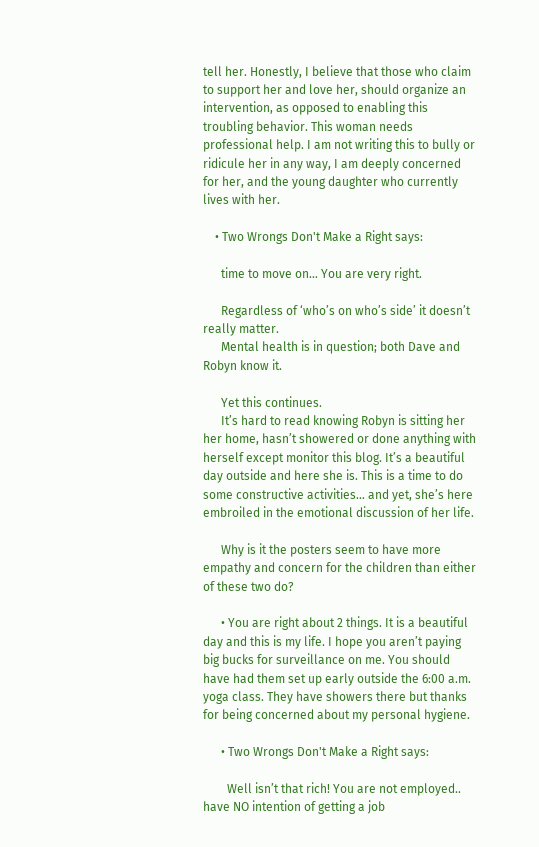tell her. Honestly, I believe that those who claim to support her and love her, should organize an intervention, as opposed to enabling this troubling behavior. This woman needs professional help. I am not writing this to bully or ridicule her in any way, I am deeply concerned for her, and the young daughter who currently lives with her.

    • Two Wrongs Don't Make a Right says:

      time to move on… You are very right.

      Regardless of ‘who’s on who’s side’ it doesn’t really matter.
      Mental health is in question; both Dave and Robyn know it.

      Yet this continues.
      It’s hard to read knowing Robyn is sitting her her home, hasn’t showered or done anything with herself except monitor this blog. It’s a beautiful day outside and here she is. This is a time to do some constructive activities… and yet, she’s here embroiled in the emotional discussion of her life.

      Why is it the posters seem to have more empathy and concern for the children than either of these two do?

      • You are right about 2 things. It is a beautiful day and this is my life. I hope you aren’t paying big bucks for surveillance on me. You should have had them set up early outside the 6:00 a.m. yoga class. They have showers there but thanks for being concerned about my personal hygiene.

      • Two Wrongs Don't Make a Right says:

        Well isn’t that rich! You are not employed.. have NO intention of getting a job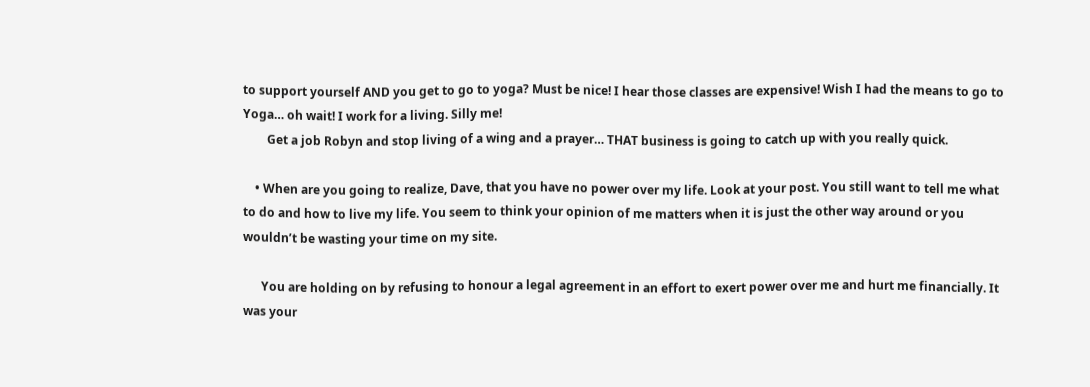to support yourself AND you get to go to yoga? Must be nice! I hear those classes are expensive! Wish I had the means to go to Yoga… oh wait! I work for a living. Silly me!
        Get a job Robyn and stop living of a wing and a prayer… THAT business is going to catch up with you really quick.

    • When are you going to realize, Dave, that you have no power over my life. Look at your post. You still want to tell me what to do and how to live my life. You seem to think your opinion of me matters when it is just the other way around or you wouldn’t be wasting your time on my site.

      You are holding on by refusing to honour a legal agreement in an effort to exert power over me and hurt me financially. It was your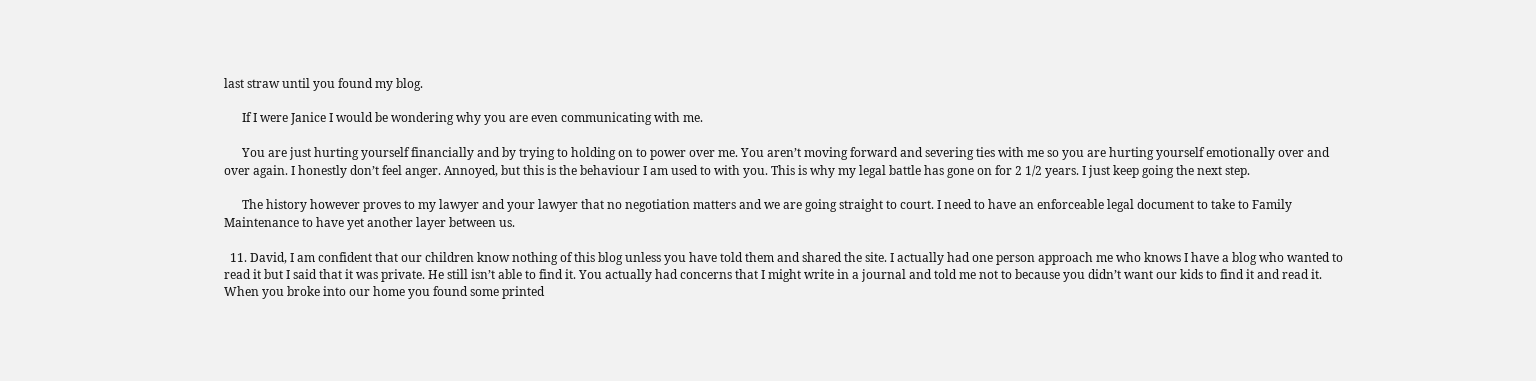last straw until you found my blog.

      If I were Janice I would be wondering why you are even communicating with me.

      You are just hurting yourself financially and by trying to holding on to power over me. You aren’t moving forward and severing ties with me so you are hurting yourself emotionally over and over again. I honestly don’t feel anger. Annoyed, but this is the behaviour I am used to with you. This is why my legal battle has gone on for 2 1/2 years. I just keep going the next step.

      The history however proves to my lawyer and your lawyer that no negotiation matters and we are going straight to court. I need to have an enforceable legal document to take to Family Maintenance to have yet another layer between us.

  11. David, I am confident that our children know nothing of this blog unless you have told them and shared the site. I actually had one person approach me who knows I have a blog who wanted to read it but I said that it was private. He still isn’t able to find it. You actually had concerns that I might write in a journal and told me not to because you didn’t want our kids to find it and read it. When you broke into our home you found some printed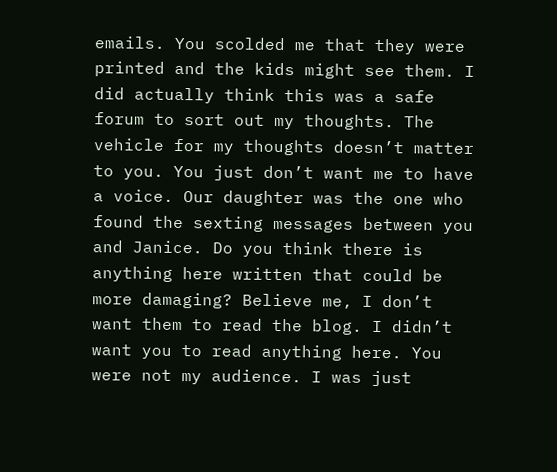emails. You scolded me that they were printed and the kids might see them. I did actually think this was a safe forum to sort out my thoughts. The vehicle for my thoughts doesn’t matter to you. You just don’t want me to have a voice. Our daughter was the one who found the sexting messages between you and Janice. Do you think there is anything here written that could be more damaging? Believe me, I don’t want them to read the blog. I didn’t want you to read anything here. You were not my audience. I was just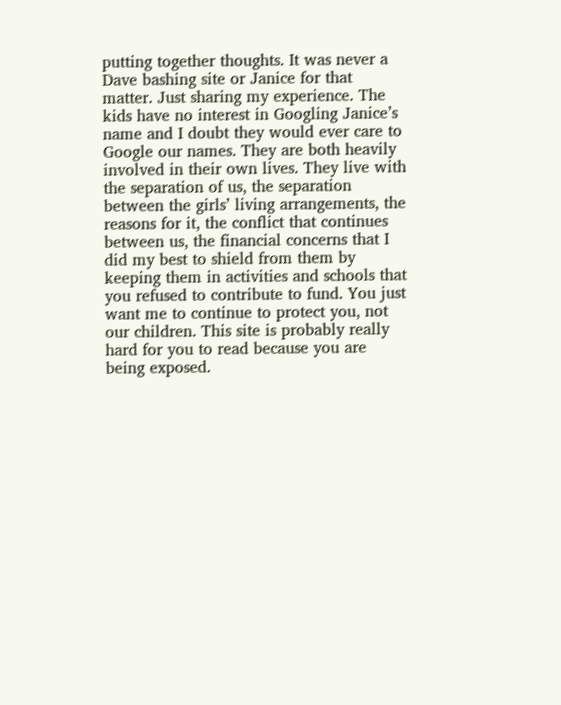putting together thoughts. It was never a Dave bashing site or Janice for that matter. Just sharing my experience. The kids have no interest in Googling Janice’s name and I doubt they would ever care to Google our names. They are both heavily involved in their own lives. They live with the separation of us, the separation between the girls’ living arrangements, the reasons for it, the conflict that continues between us, the financial concerns that I did my best to shield from them by keeping them in activities and schools that you refused to contribute to fund. You just want me to continue to protect you, not our children. This site is probably really hard for you to read because you are being exposed.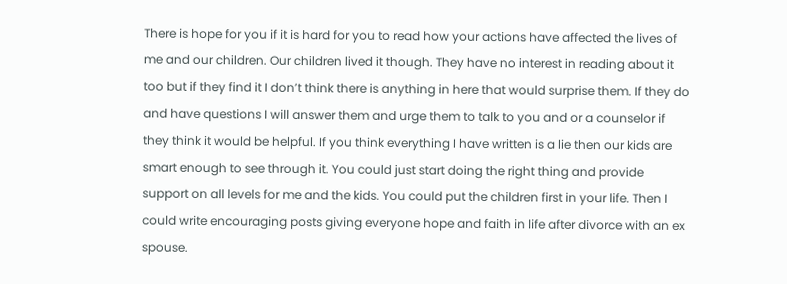There is hope for you if it is hard for you to read how your actions have affected the lives of me and our children. Our children lived it though. They have no interest in reading about it too but if they find it I don’t think there is anything in here that would surprise them. If they do and have questions I will answer them and urge them to talk to you and or a counselor if they think it would be helpful. If you think everything I have written is a lie then our kids are smart enough to see through it. You could just start doing the right thing and provide support on all levels for me and the kids. You could put the children first in your life. Then I could write encouraging posts giving everyone hope and faith in life after divorce with an ex spouse.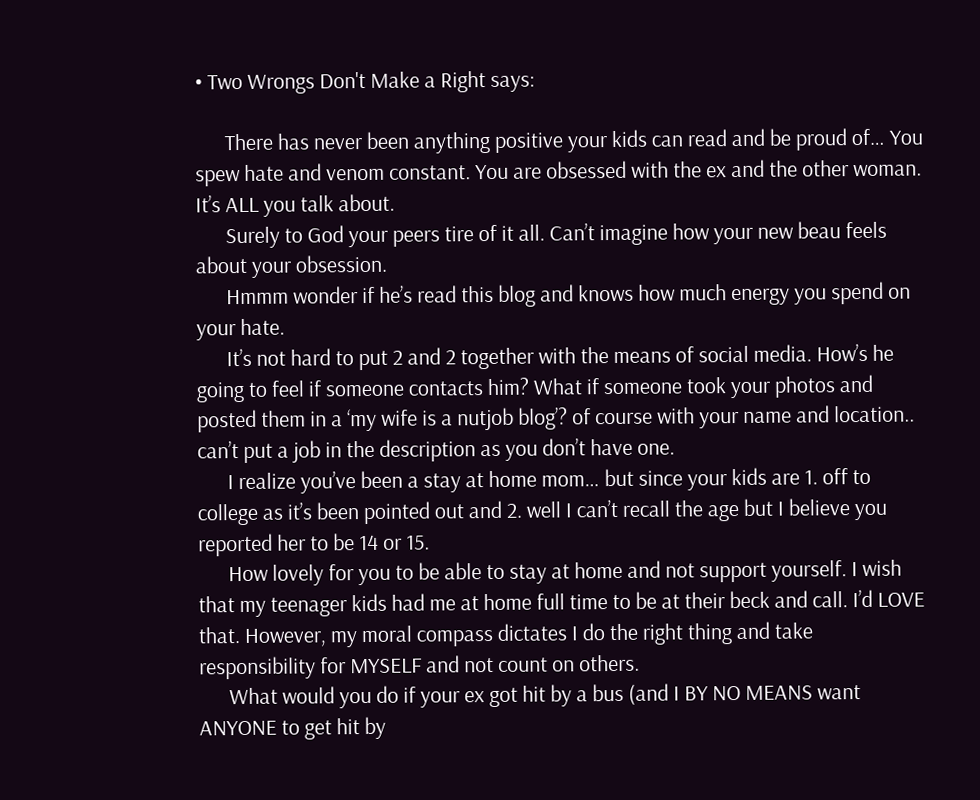• Two Wrongs Don't Make a Right says:

      There has never been anything positive your kids can read and be proud of… You spew hate and venom constant. You are obsessed with the ex and the other woman. It’s ALL you talk about.
      Surely to God your peers tire of it all. Can’t imagine how your new beau feels about your obsession.
      Hmmm wonder if he’s read this blog and knows how much energy you spend on your hate.
      It’s not hard to put 2 and 2 together with the means of social media. How’s he going to feel if someone contacts him? What if someone took your photos and posted them in a ‘my wife is a nutjob blog’? of course with your name and location.. can’t put a job in the description as you don’t have one.
      I realize you’ve been a stay at home mom… but since your kids are 1. off to college as it’s been pointed out and 2. well I can’t recall the age but I believe you reported her to be 14 or 15.
      How lovely for you to be able to stay at home and not support yourself. I wish that my teenager kids had me at home full time to be at their beck and call. I’d LOVE that. However, my moral compass dictates I do the right thing and take responsibility for MYSELF and not count on others.
      What would you do if your ex got hit by a bus (and I BY NO MEANS want ANYONE to get hit by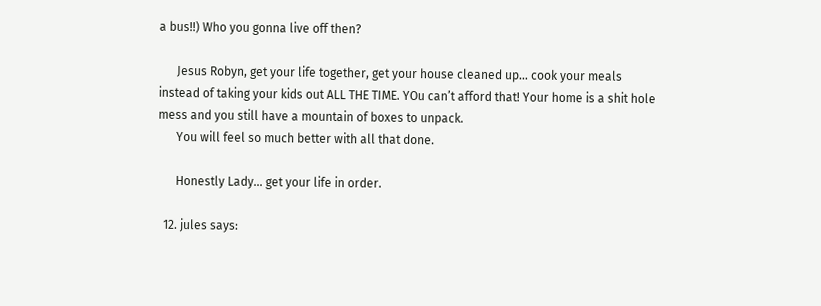a bus!!) Who you gonna live off then?

      Jesus Robyn, get your life together, get your house cleaned up… cook your meals instead of taking your kids out ALL THE TIME. YOu can’t afford that! Your home is a shit hole mess and you still have a mountain of boxes to unpack.
      You will feel so much better with all that done.

      Honestly Lady… get your life in order.

  12. jules says: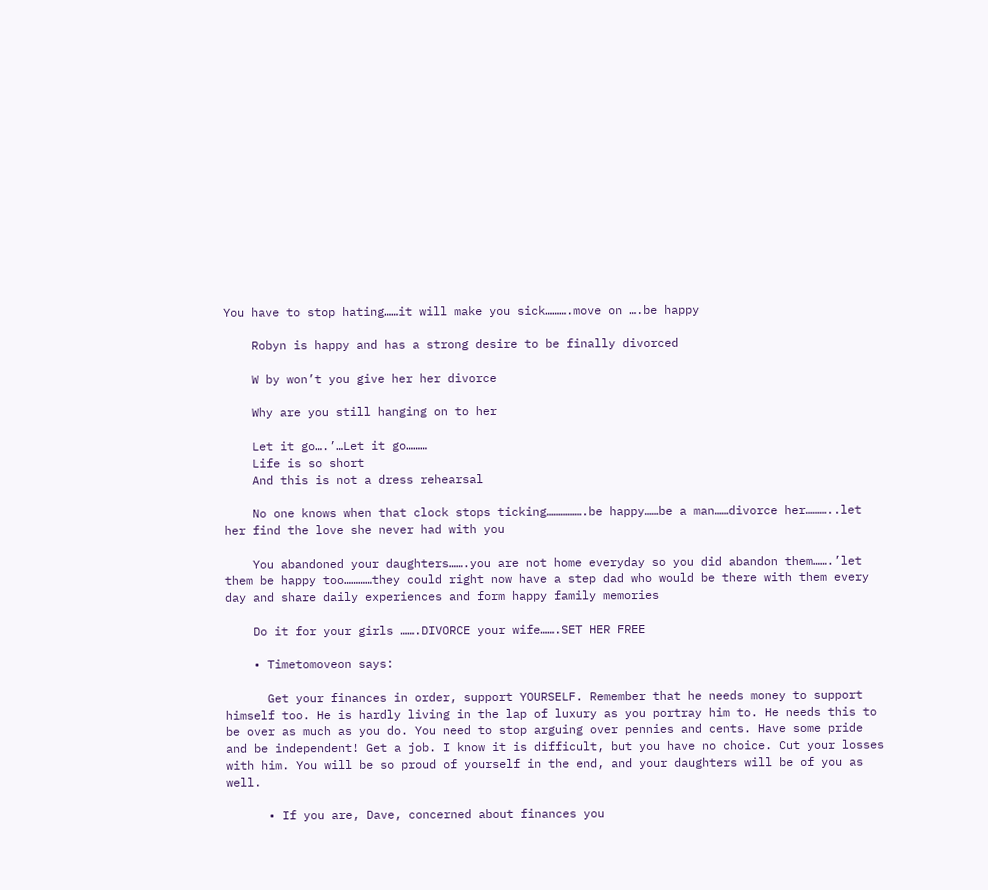You have to stop hating……it will make you sick……….move on ….be happy

    Robyn is happy and has a strong desire to be finally divorced

    W by won’t you give her her divorce

    Why are you still hanging on to her

    Let it go….’…Let it go………
    Life is so short
    And this is not a dress rehearsal

    No one knows when that clock stops ticking…………….be happy……be a man……divorce her………..let her find the love she never had with you

    You abandoned your daughters…….you are not home everyday so you did abandon them…….’let them be happy too…………they could right now have a step dad who would be there with them every day and share daily experiences and form happy family memories

    Do it for your girls …….DIVORCE your wife…….SET HER FREE

    • Timetomoveon says:

      Get your finances in order, support YOURSELF. Remember that he needs money to support himself too. He is hardly living in the lap of luxury as you portray him to. He needs this to be over as much as you do. You need to stop arguing over pennies and cents. Have some pride and be independent! Get a job. I know it is difficult, but you have no choice. Cut your losses with him. You will be so proud of yourself in the end, and your daughters will be of you as well.

      • If you are, Dave, concerned about finances you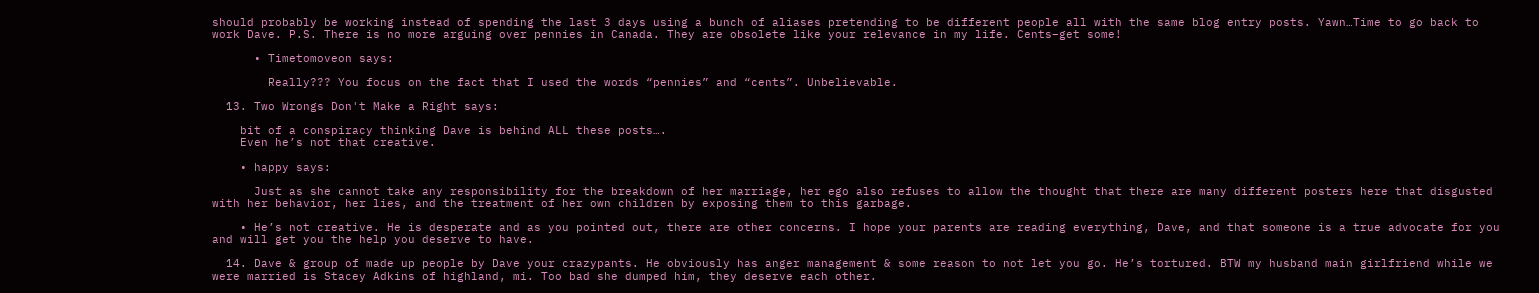should probably be working instead of spending the last 3 days using a bunch of aliases pretending to be different people all with the same blog entry posts. Yawn…Time to go back to work Dave. P.S. There is no more arguing over pennies in Canada. They are obsolete like your relevance in my life. Cents–get some!

      • Timetomoveon says:

        Really??? You focus on the fact that I used the words “pennies” and “cents”. Unbelievable.

  13. Two Wrongs Don't Make a Right says:

    bit of a conspiracy thinking Dave is behind ALL these posts….
    Even he’s not that creative.

    • happy says:

      Just as she cannot take any responsibility for the breakdown of her marriage, her ego also refuses to allow the thought that there are many different posters here that disgusted with her behavior, her lies, and the treatment of her own children by exposing them to this garbage.

    • He’s not creative. He is desperate and as you pointed out, there are other concerns. I hope your parents are reading everything, Dave, and that someone is a true advocate for you and will get you the help you deserve to have.

  14. Dave & group of made up people by Dave your crazypants. He obviously has anger management & some reason to not let you go. He’s tortured. BTW my husband main girlfriend while we were married is Stacey Adkins of highland, mi. Too bad she dumped him, they deserve each other.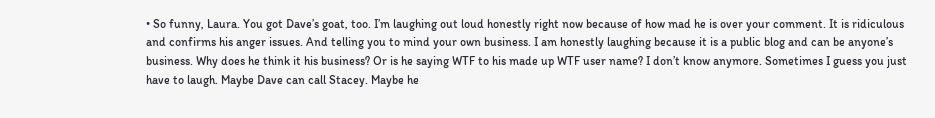• So funny, Laura. You got Dave’s goat, too. I’m laughing out loud honestly right now because of how mad he is over your comment. It is ridiculous and confirms his anger issues. And telling you to mind your own business. I am honestly laughing because it is a public blog and can be anyone’s business. Why does he think it his business? Or is he saying WTF to his made up WTF user name? I don’t know anymore. Sometimes I guess you just have to laugh. Maybe Dave can call Stacey. Maybe he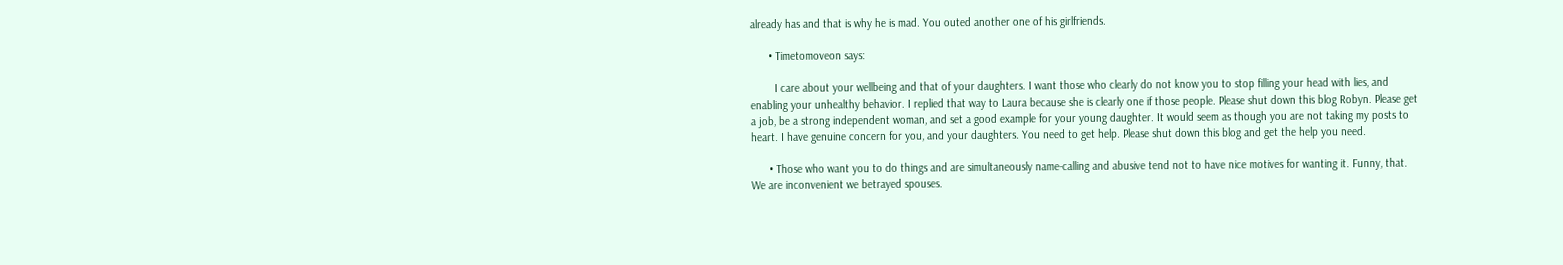already has and that is why he is mad. You outed another one of his girlfriends.

      • Timetomoveon says:

        I care about your wellbeing and that of your daughters. I want those who clearly do not know you to stop filling your head with lies, and enabling your unhealthy behavior. I replied that way to Laura because she is clearly one if those people. Please shut down this blog Robyn. Please get a job, be a strong independent woman, and set a good example for your young daughter. It would seem as though you are not taking my posts to heart. I have genuine concern for you, and your daughters. You need to get help. Please shut down this blog and get the help you need.

      • Those who want you to do things and are simultaneously name-calling and abusive tend not to have nice motives for wanting it. Funny, that. We are inconvenient we betrayed spouses.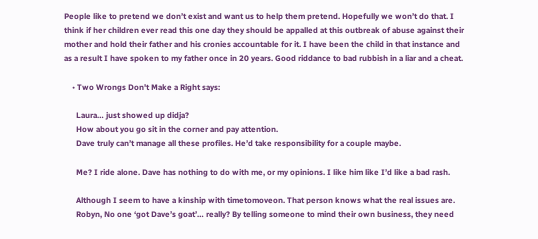People like to pretend we don’t exist and want us to help them pretend. Hopefully we won’t do that. I think if her children ever read this one day they should be appalled at this outbreak of abuse against their mother and hold their father and his cronies accountable for it. I have been the child in that instance and as a result I have spoken to my father once in 20 years. Good riddance to bad rubbish in a liar and a cheat.

    • Two Wrongs Don't Make a Right says:

      Laura… just showed up didja?
      How about you go sit in the corner and pay attention.
      Dave truly can’t manage all these profiles. He’d take responsibility for a couple maybe.

      Me? I ride alone. Dave has nothing to do with me, or my opinions. I like him like I’d like a bad rash.

      Although I seem to have a kinship with timetomoveon. That person knows what the real issues are.
      Robyn, No one ‘got Dave’s goat’… really? By telling someone to mind their own business, they need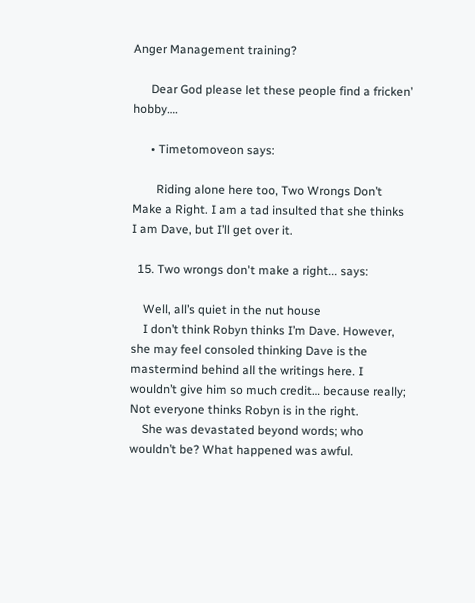Anger Management training?

      Dear God please let these people find a fricken’ hobby….

      • Timetomoveon says:

        Riding alone here too, Two Wrongs Don’t Make a Right. I am a tad insulted that she thinks I am Dave, but I’ll get over it.

  15. Two wrongs don't make a right... says:

    Well, all’s quiet in the nut house
    I don’t think Robyn thinks I’m Dave. However, she may feel consoled thinking Dave is the mastermind behind all the writings here. I wouldn’t give him so much credit… because really; Not everyone thinks Robyn is in the right.
    She was devastated beyond words; who wouldn’t be? What happened was awful.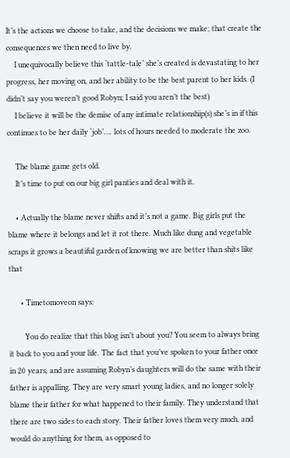It’s the actions we choose to take, and the decisions we make; that create the consequences we then need to live by.
    I unequivocally believe this ‘tattle-tale’ she’s created is devastating to her progress, her moving on, and her ability to be the best parent to her kids. (I didn’t say you weren’t good Robyn; I said you aren’t the best)
    I believe it will be the demise of any intimate relationship(s) she’s in if this continues to be her daily ‘job’…. lots of hours needed to moderate the zoo.

    The blame game gets old.
    It’s time to put on our big girl panties and deal with it.

    • Actually the blame never shifts and it’s not a game. Big girls put the blame where it belongs and let it rot there. Much like dung and vegetable scraps it grows a beautiful garden of knowing we are better than shits like that

      • Timetomoveon says:

        You do realize that this blog isn’t about you? You seem to always bring it back to you and your life. The fact that you’ve spoken to your father once in 20 years, and are assuming Robyn’s daughters will do the same with their father is appalling. They are very smart young ladies, and no longer solely blame their father for what happened to their family. They understand that there are two sides to each story. Their father loves them very much, and would do anything for them, as opposed to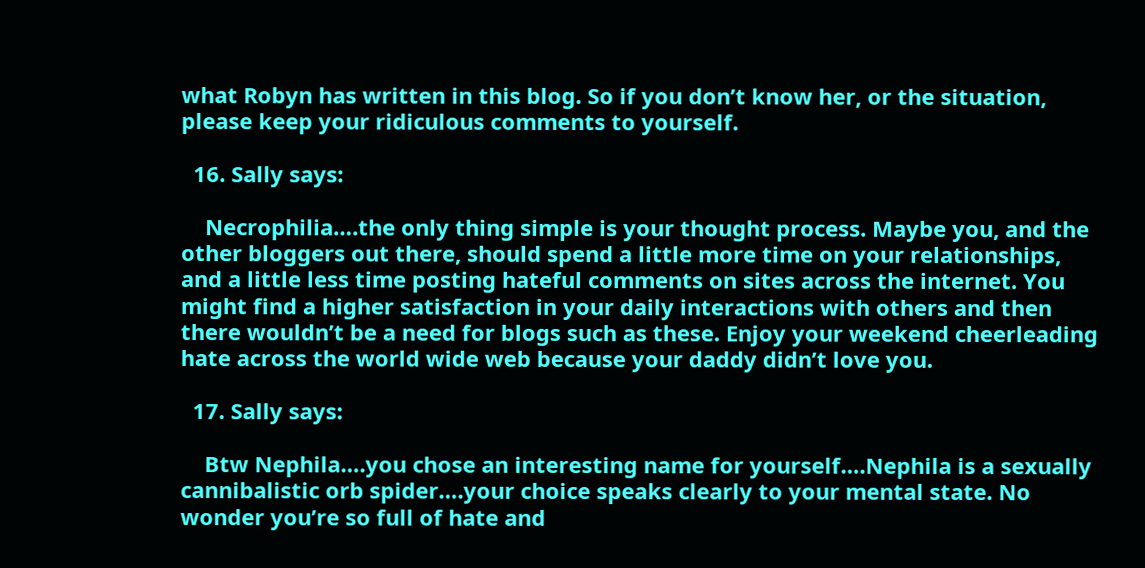what Robyn has written in this blog. So if you don’t know her, or the situation, please keep your ridiculous comments to yourself.

  16. Sally says:

    Necrophilia….the only thing simple is your thought process. Maybe you, and the other bloggers out there, should spend a little more time on your relationships, and a little less time posting hateful comments on sites across the internet. You might find a higher satisfaction in your daily interactions with others and then there wouldn’t be a need for blogs such as these. Enjoy your weekend cheerleading hate across the world wide web because your daddy didn’t love you.

  17. Sally says:

    Btw Nephila….you chose an interesting name for yourself….Nephila is a sexually cannibalistic orb spider….your choice speaks clearly to your mental state. No wonder you’re so full of hate and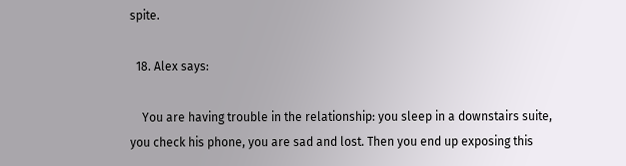spite.

  18. Alex says:

    You are having trouble in the relationship: you sleep in a downstairs suite, you check his phone, you are sad and lost. Then you end up exposing this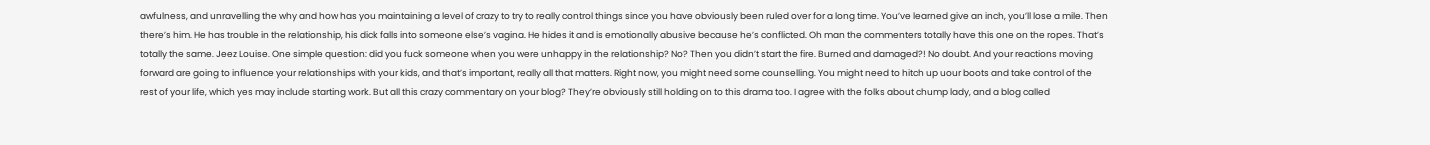awfulness, and unravelling the why and how has you maintaining a level of crazy to try to really control things since you have obviously been ruled over for a long time. You’ve learned give an inch, you’ll lose a mile. Then there’s him. He has trouble in the relationship, his dick falls into someone else’s vagina. He hides it and is emotionally abusive because he’s conflicted. Oh man the commenters totally have this one on the ropes. That’s totally the same. Jeez Louise. One simple question: did you fuck someone when you were unhappy in the relationship? No? Then you didn’t start the fire. Burned and damaged?! No doubt. And your reactions moving forward are going to influence your relationships with your kids, and that’s important, really all that matters. Right now, you might need some counselling. You might need to hitch up uour boots and take control of the rest of your life, which yes may include starting work. But all this crazy commentary on your blog? They’re obviously still holding on to this drama too. I agree with the folks about chump lady, and a blog called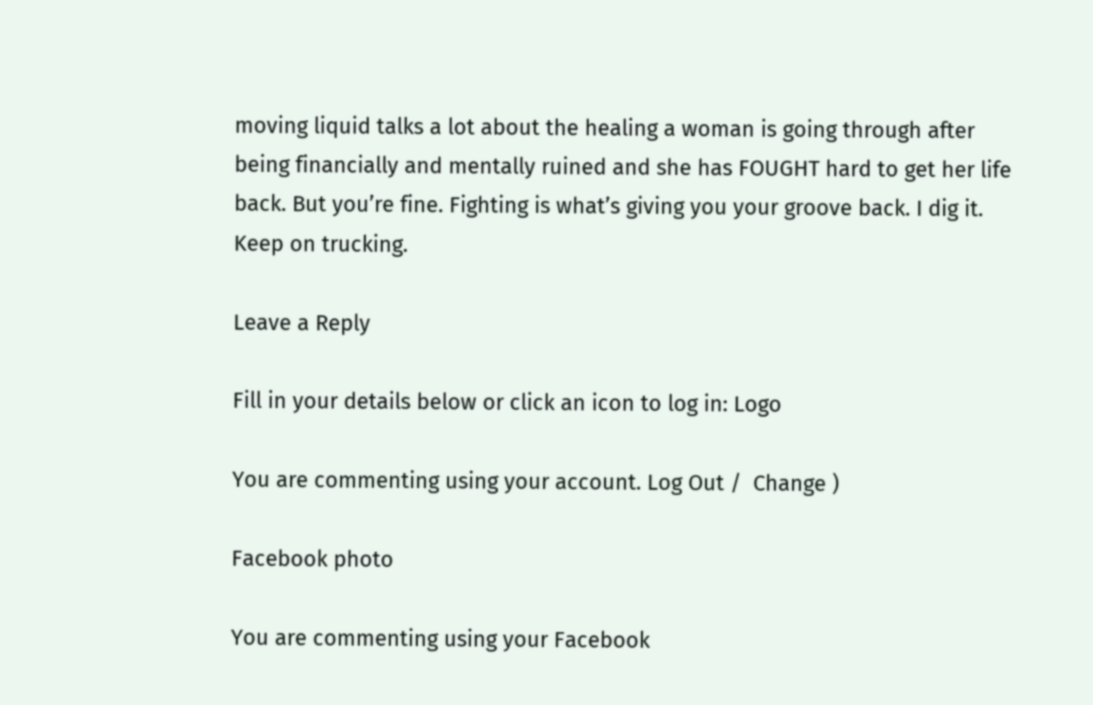moving liquid talks a lot about the healing a woman is going through after being financially and mentally ruined and she has FOUGHT hard to get her life back. But you’re fine. Fighting is what’s giving you your groove back. I dig it. Keep on trucking.

Leave a Reply

Fill in your details below or click an icon to log in: Logo

You are commenting using your account. Log Out /  Change )

Facebook photo

You are commenting using your Facebook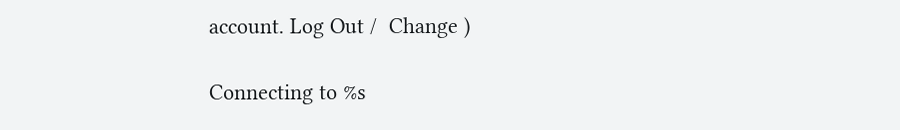account. Log Out /  Change )

Connecting to %s